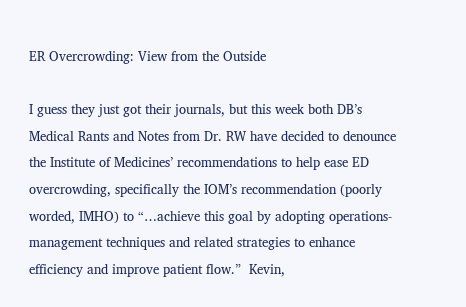ER Overcrowding: View from the Outside

I guess they just got their journals, but this week both DB’s Medical Rants and Notes from Dr. RW have decided to denounce the Institute of Medicines’ recommendations to help ease ED overcrowding, specifically the IOM’s recommendation (poorly worded, IMHO) to “…achieve this goal by adopting operations-management techniques and related strategies to enhance efficiency and improve patient flow.”  Kevin,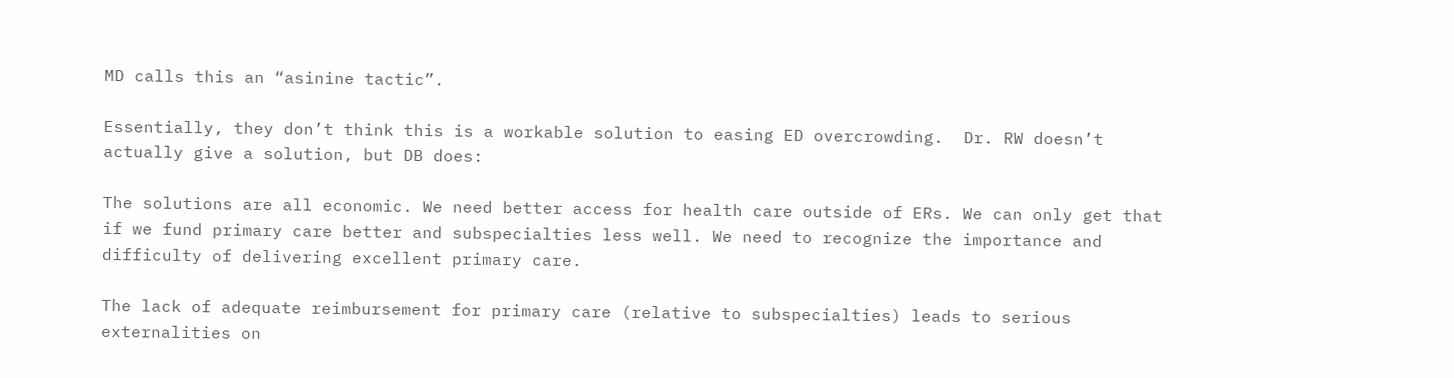MD calls this an “asinine tactic”.

Essentially, they don’t think this is a workable solution to easing ED overcrowding.  Dr. RW doesn’t actually give a solution, but DB does:

The solutions are all economic. We need better access for health care outside of ERs. We can only get that if we fund primary care better and subspecialties less well. We need to recognize the importance and difficulty of delivering excellent primary care.

The lack of adequate reimbursement for primary care (relative to subspecialties) leads to serious externalities on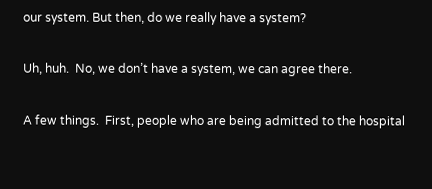our system. But then, do we really have a system?

Uh, huh.  No, we don’t have a system, we can agree there.

A few things.  First, people who are being admitted to the hospital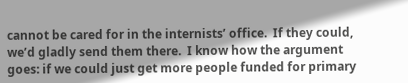cannot be cared for in the internists’ office.  If they could, we’d gladly send them there.  I know how the argument goes: if we could just get more people funded for primary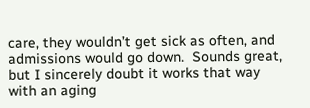care, they wouldn’t get sick as often, and admissions would go down.  Sounds great, but I sincerely doubt it works that way with an aging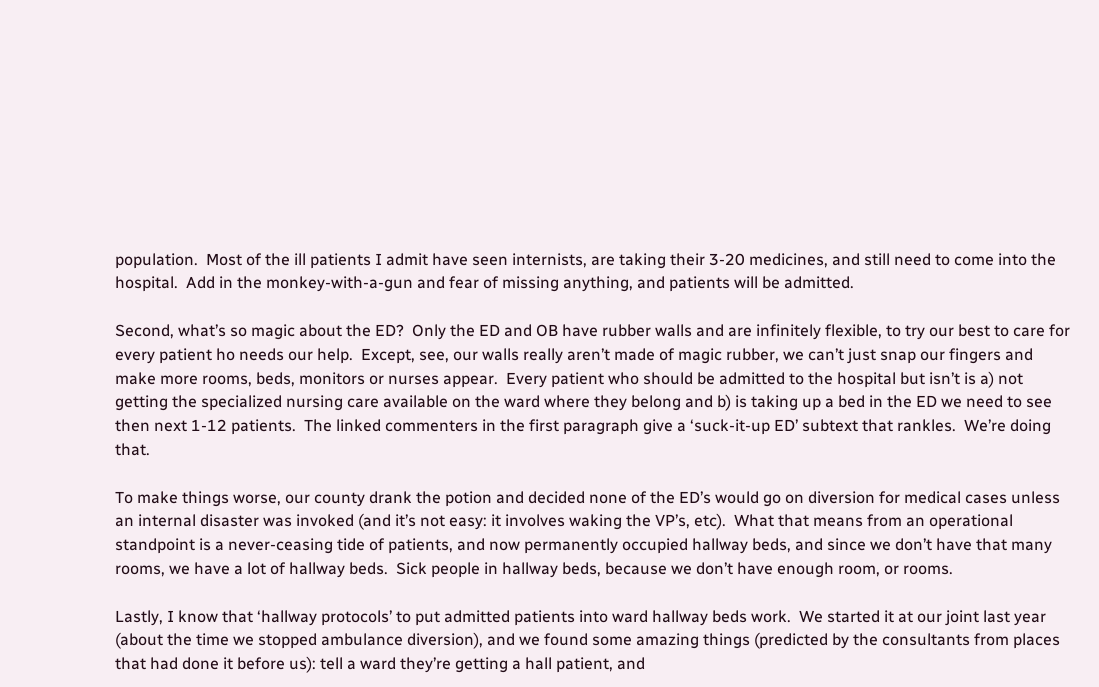population.  Most of the ill patients I admit have seen internists, are taking their 3-20 medicines, and still need to come into the hospital.  Add in the monkey-with-a-gun and fear of missing anything, and patients will be admitted.

Second, what’s so magic about the ED?  Only the ED and OB have rubber walls and are infinitely flexible, to try our best to care for every patient ho needs our help.  Except, see, our walls really aren’t made of magic rubber, we can’t just snap our fingers and make more rooms, beds, monitors or nurses appear.  Every patient who should be admitted to the hospital but isn’t is a) not getting the specialized nursing care available on the ward where they belong and b) is taking up a bed in the ED we need to see then next 1-12 patients.  The linked commenters in the first paragraph give a ‘suck-it-up ED’ subtext that rankles.  We’re doing that.

To make things worse, our county drank the potion and decided none of the ED’s would go on diversion for medical cases unless an internal disaster was invoked (and it’s not easy: it involves waking the VP’s, etc).  What that means from an operational standpoint is a never-ceasing tide of patients, and now permanently occupied hallway beds, and since we don’t have that many rooms, we have a lot of hallway beds.  Sick people in hallway beds, because we don’t have enough room, or rooms.

Lastly, I know that ‘hallway protocols’ to put admitted patients into ward hallway beds work.  We started it at our joint last year (about the time we stopped ambulance diversion), and we found some amazing things (predicted by the consultants from places that had done it before us): tell a ward they’re getting a hall patient, and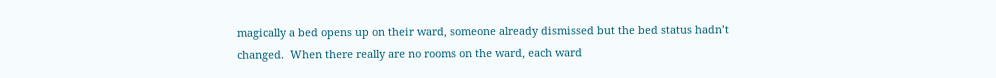magically a bed opens up on their ward, someone already dismissed but the bed status hadn’t changed.  When there really are no rooms on the ward, each ward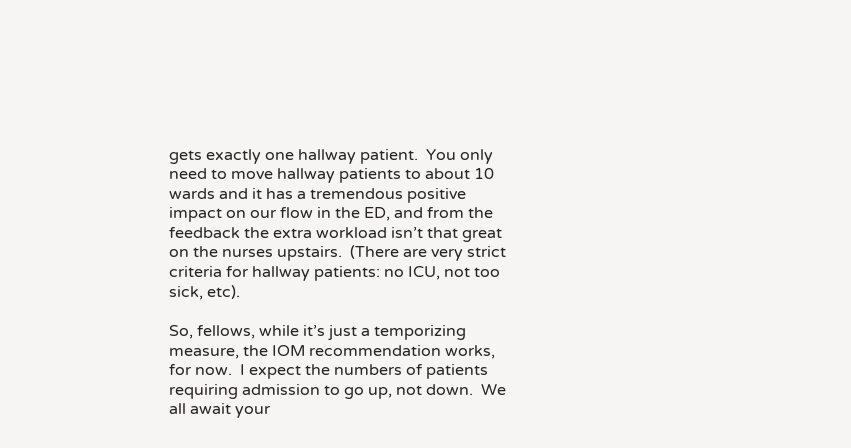gets exactly one hallway patient.  You only need to move hallway patients to about 10 wards and it has a tremendous positive impact on our flow in the ED, and from the feedback the extra workload isn’t that great on the nurses upstairs.  (There are very strict criteria for hallway patients: no ICU, not too sick, etc).

So, fellows, while it’s just a temporizing measure, the IOM recommendation works, for now.  I expect the numbers of patients requiring admission to go up, not down.  We all await your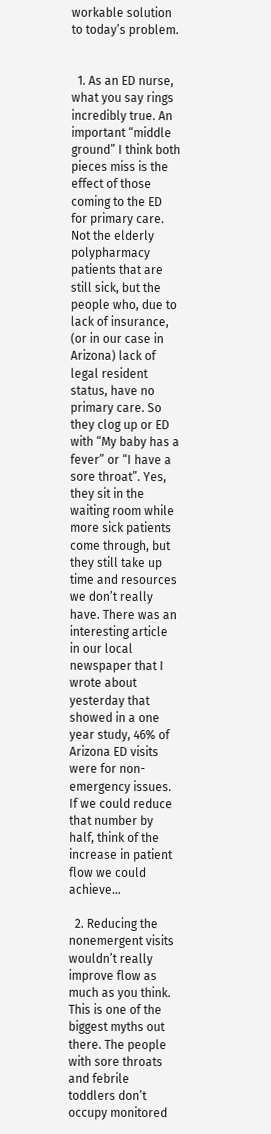workable solution to today’s problem.


  1. As an ED nurse, what you say rings incredibly true. An important “middle ground” I think both pieces miss is the effect of those coming to the ED for primary care. Not the elderly polypharmacy patients that are still sick, but the people who, due to lack of insurance, (or in our case in Arizona) lack of legal resident status, have no primary care. So they clog up or ED with “My baby has a fever” or “I have a sore throat”. Yes, they sit in the waiting room while more sick patients come through, but they still take up time and resources we don’t really have. There was an interesting article in our local newspaper that I wrote about yesterday that showed in a one year study, 46% of Arizona ED visits were for non-emergency issues. If we could reduce that number by half, think of the increase in patient flow we could achieve…

  2. Reducing the nonemergent visits wouldn’t really improve flow as much as you think. This is one of the biggest myths out there. The people with sore throats and febrile toddlers don’t occupy monitored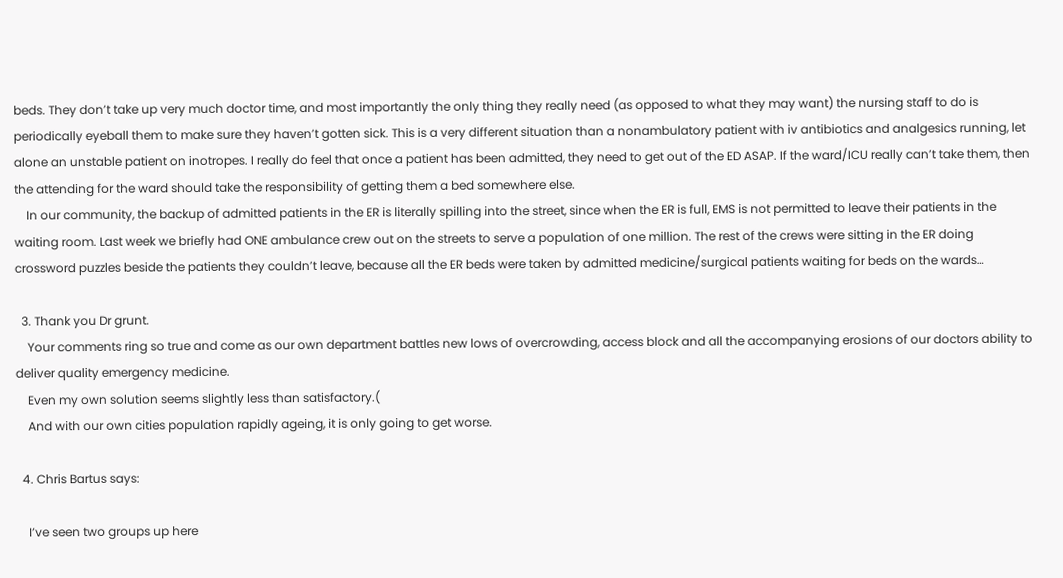beds. They don’t take up very much doctor time, and most importantly the only thing they really need (as opposed to what they may want) the nursing staff to do is periodically eyeball them to make sure they haven’t gotten sick. This is a very different situation than a nonambulatory patient with iv antibiotics and analgesics running, let alone an unstable patient on inotropes. I really do feel that once a patient has been admitted, they need to get out of the ED ASAP. If the ward/ICU really can’t take them, then the attending for the ward should take the responsibility of getting them a bed somewhere else.
    In our community, the backup of admitted patients in the ER is literally spilling into the street, since when the ER is full, EMS is not permitted to leave their patients in the waiting room. Last week we briefly had ONE ambulance crew out on the streets to serve a population of one million. The rest of the crews were sitting in the ER doing crossword puzzles beside the patients they couldn’t leave, because all the ER beds were taken by admitted medicine/surgical patients waiting for beds on the wards…

  3. Thank you Dr grunt.
    Your comments ring so true and come as our own department battles new lows of overcrowding, access block and all the accompanying erosions of our doctors ability to deliver quality emergency medicine.
    Even my own solution seems slightly less than satisfactory.(
    And with our own cities population rapidly ageing, it is only going to get worse.

  4. Chris Bartus says:

    I’ve seen two groups up here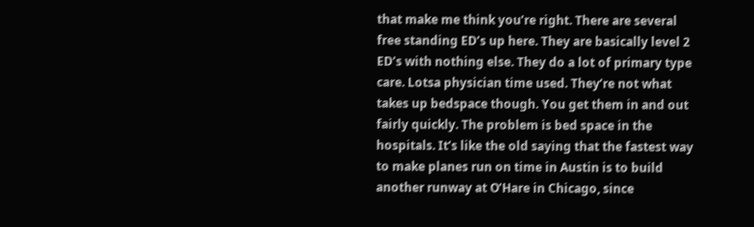that make me think you’re right. There are several free standing ED’s up here. They are basically level 2 ED’s with nothing else. They do a lot of primary type care. Lotsa physician time used. They’re not what takes up bedspace though. You get them in and out fairly quickly. The problem is bed space in the hospitals. It’s like the old saying that the fastest way to make planes run on time in Austin is to build another runway at O’Hare in Chicago, since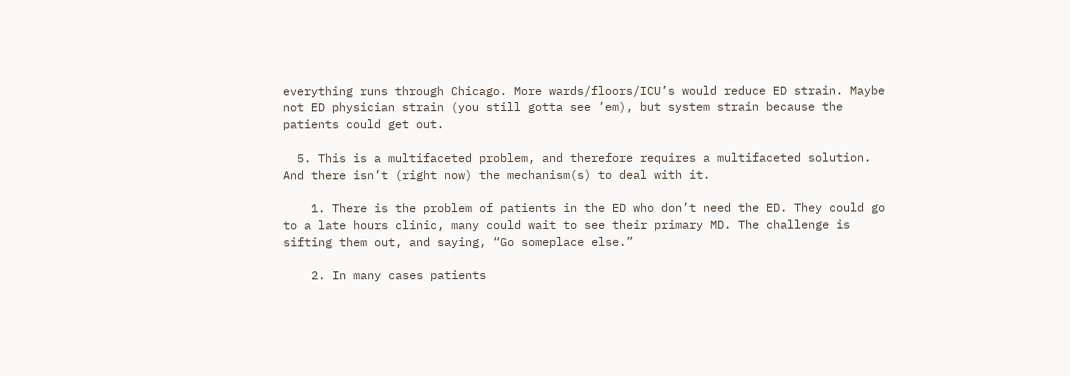everything runs through Chicago. More wards/floors/ICU’s would reduce ED strain. Maybe not ED physician strain (you still gotta see ’em), but system strain because the patients could get out.

  5. This is a multifaceted problem, and therefore requires a multifaceted solution. And there isn’t (right now) the mechanism(s) to deal with it.

    1. There is the problem of patients in the ED who don’t need the ED. They could go to a late hours clinic, many could wait to see their primary MD. The challenge is sifting them out, and saying, “Go someplace else.”

    2. In many cases patients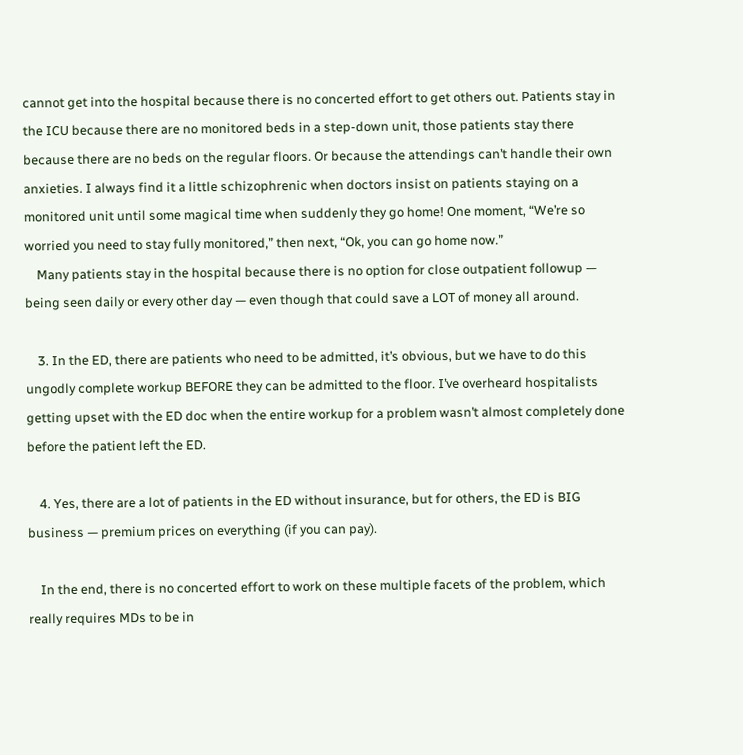cannot get into the hospital because there is no concerted effort to get others out. Patients stay in the ICU because there are no monitored beds in a step-down unit, those patients stay there because there are no beds on the regular floors. Or because the attendings can’t handle their own anxieties. I always find it a little schizophrenic when doctors insist on patients staying on a monitored unit until some magical time when suddenly they go home! One moment, “We’re so worried you need to stay fully monitored,” then next, “Ok, you can go home now.”
    Many patients stay in the hospital because there is no option for close outpatient followup — being seen daily or every other day — even though that could save a LOT of money all around.

    3. In the ED, there are patients who need to be admitted, it’s obvious, but we have to do this ungodly complete workup BEFORE they can be admitted to the floor. I’ve overheard hospitalists getting upset with the ED doc when the entire workup for a problem wasn’t almost completely done before the patient left the ED.

    4. Yes, there are a lot of patients in the ED without insurance, but for others, the ED is BIG business — premium prices on everything (if you can pay).

    In the end, there is no concerted effort to work on these multiple facets of the problem, which really requires MDs to be in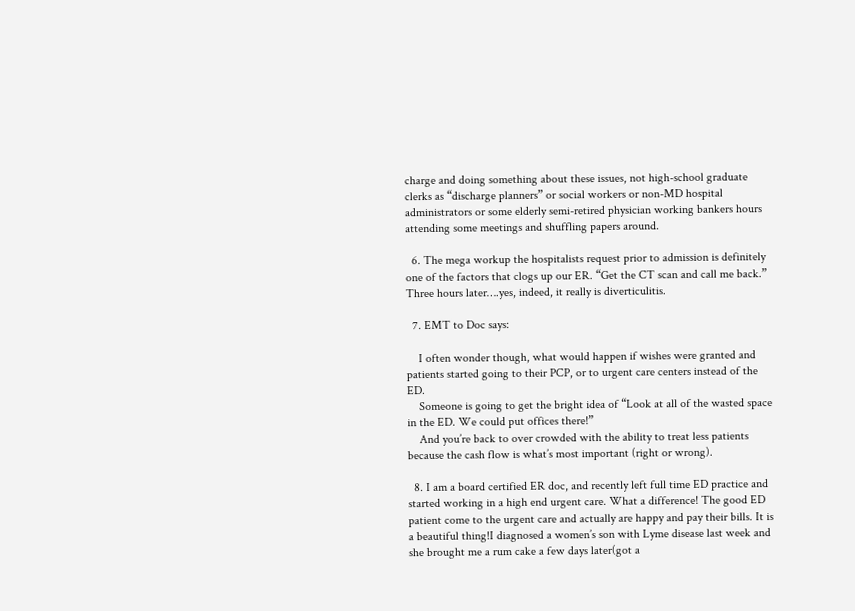charge and doing something about these issues, not high-school graduate clerks as “discharge planners” or social workers or non-MD hospital administrators or some elderly semi-retired physician working bankers hours attending some meetings and shuffling papers around.

  6. The mega workup the hospitalists request prior to admission is definitely one of the factors that clogs up our ER. “Get the CT scan and call me back.” Three hours later….yes, indeed, it really is diverticulitis.

  7. EMT to Doc says:

    I often wonder though, what would happen if wishes were granted and patients started going to their PCP, or to urgent care centers instead of the ED.
    Someone is going to get the bright idea of “Look at all of the wasted space in the ED. We could put offices there!”
    And you’re back to over crowded with the ability to treat less patients because the cash flow is what’s most important (right or wrong).

  8. I am a board certified ER doc, and recently left full time ED practice and started working in a high end urgent care. What a difference! The good ED patient come to the urgent care and actually are happy and pay their bills. It is a beautiful thing!I diagnosed a women’s son with Lyme disease last week and she brought me a rum cake a few days later(got a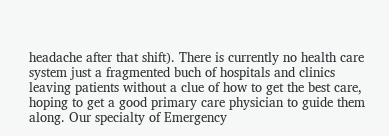headache after that shift). There is currently no health care system just a fragmented buch of hospitals and clinics leaving patients without a clue of how to get the best care, hoping to get a good primary care physician to guide them along. Our specialty of Emergency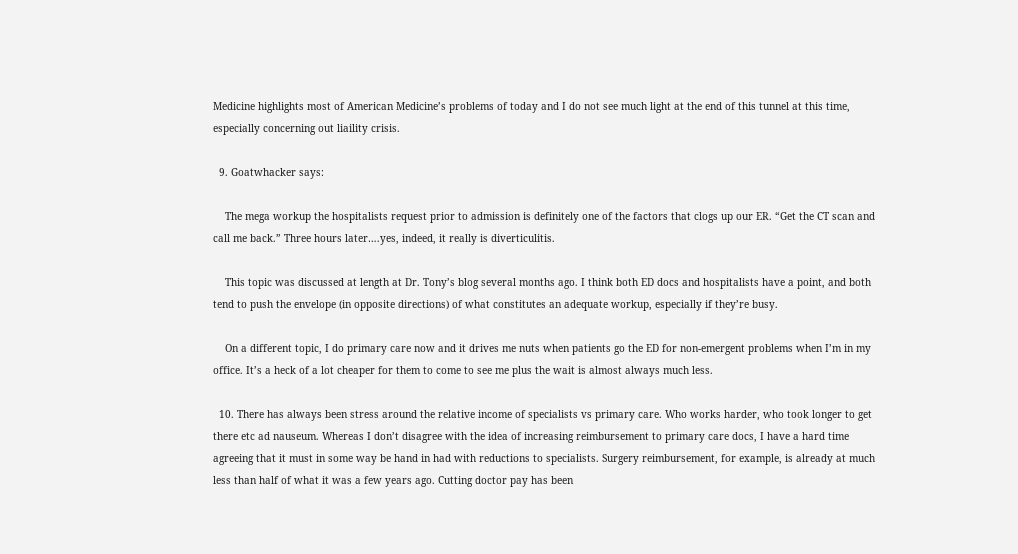Medicine highlights most of American Medicine’s problems of today and I do not see much light at the end of this tunnel at this time, especially concerning out liaility crisis.

  9. Goatwhacker says:

    The mega workup the hospitalists request prior to admission is definitely one of the factors that clogs up our ER. “Get the CT scan and call me back.” Three hours later….yes, indeed, it really is diverticulitis.

    This topic was discussed at length at Dr. Tony’s blog several months ago. I think both ED docs and hospitalists have a point, and both tend to push the envelope (in opposite directions) of what constitutes an adequate workup, especially if they’re busy.

    On a different topic, I do primary care now and it drives me nuts when patients go the ED for non-emergent problems when I’m in my office. It’s a heck of a lot cheaper for them to come to see me plus the wait is almost always much less.

  10. There has always been stress around the relative income of specialists vs primary care. Who works harder, who took longer to get there etc ad nauseum. Whereas I don’t disagree with the idea of increasing reimbursement to primary care docs, I have a hard time agreeing that it must in some way be hand in had with reductions to specialists. Surgery reimbursement, for example, is already at much less than half of what it was a few years ago. Cutting doctor pay has been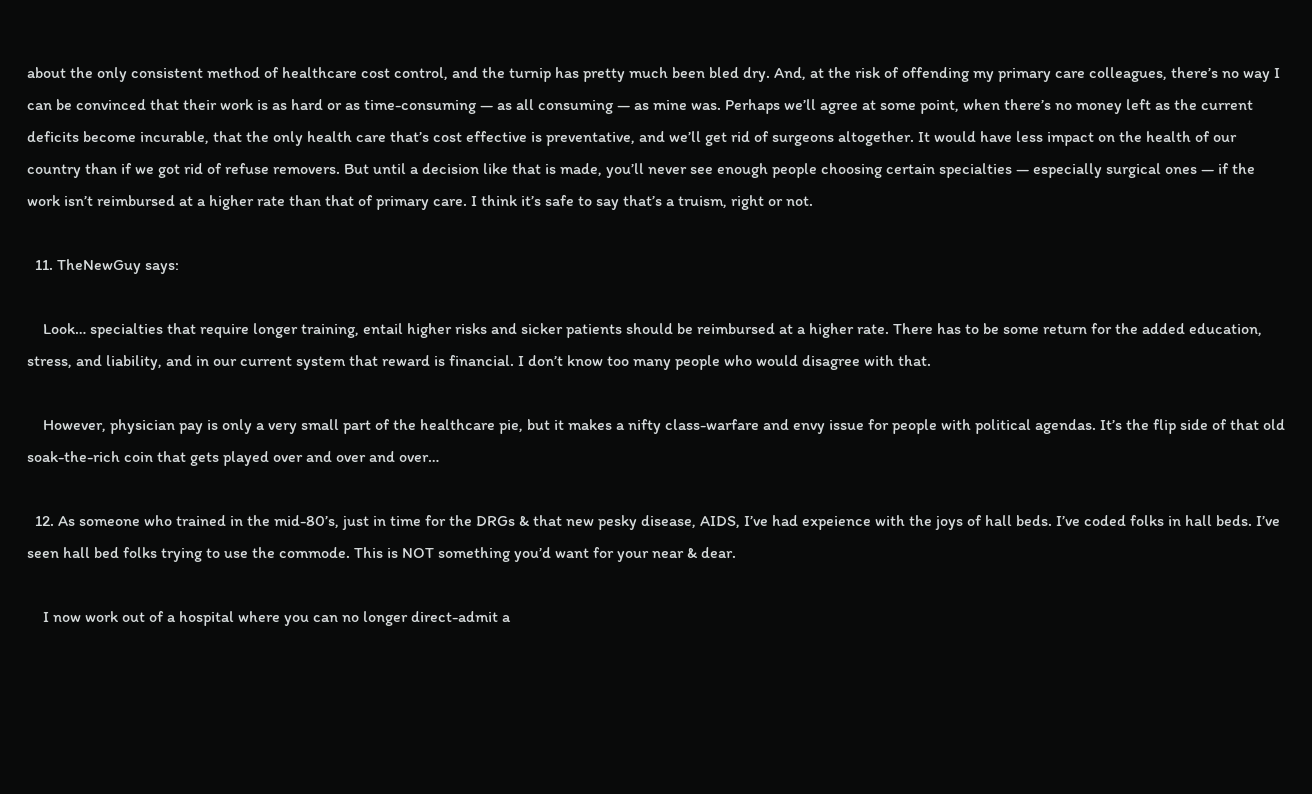about the only consistent method of healthcare cost control, and the turnip has pretty much been bled dry. And, at the risk of offending my primary care colleagues, there’s no way I can be convinced that their work is as hard or as time-consuming — as all consuming — as mine was. Perhaps we’ll agree at some point, when there’s no money left as the current deficits become incurable, that the only health care that’s cost effective is preventative, and we’ll get rid of surgeons altogether. It would have less impact on the health of our country than if we got rid of refuse removers. But until a decision like that is made, you’ll never see enough people choosing certain specialties — especially surgical ones — if the work isn’t reimbursed at a higher rate than that of primary care. I think it’s safe to say that’s a truism, right or not.

  11. TheNewGuy says:

    Look… specialties that require longer training, entail higher risks and sicker patients should be reimbursed at a higher rate. There has to be some return for the added education, stress, and liability, and in our current system that reward is financial. I don’t know too many people who would disagree with that.

    However, physician pay is only a very small part of the healthcare pie, but it makes a nifty class-warfare and envy issue for people with political agendas. It’s the flip side of that old soak-the-rich coin that gets played over and over and over…

  12. As someone who trained in the mid-80’s, just in time for the DRGs & that new pesky disease, AIDS, I’ve had expeience with the joys of hall beds. I’ve coded folks in hall beds. I’ve seen hall bed folks trying to use the commode. This is NOT something you’d want for your near & dear.

    I now work out of a hospital where you can no longer direct-admit a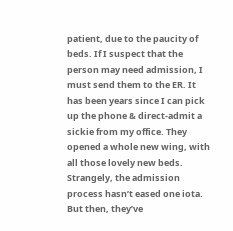patient, due to the paucity of beds. If I suspect that the person may need admission, I must send them to the ER. It has been years since I can pick up the phone & direct-admit a sickie from my office. They opened a whole new wing, with all those lovely new beds. Strangely, the admission process hasn’t eased one iota. But then, they’ve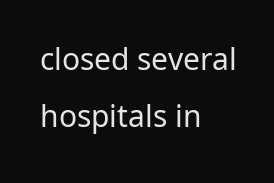closed several hospitals in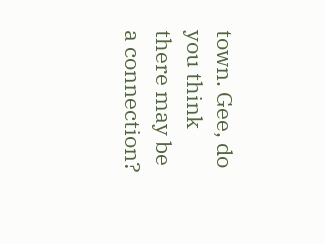town. Gee, do you think there may be a connection?